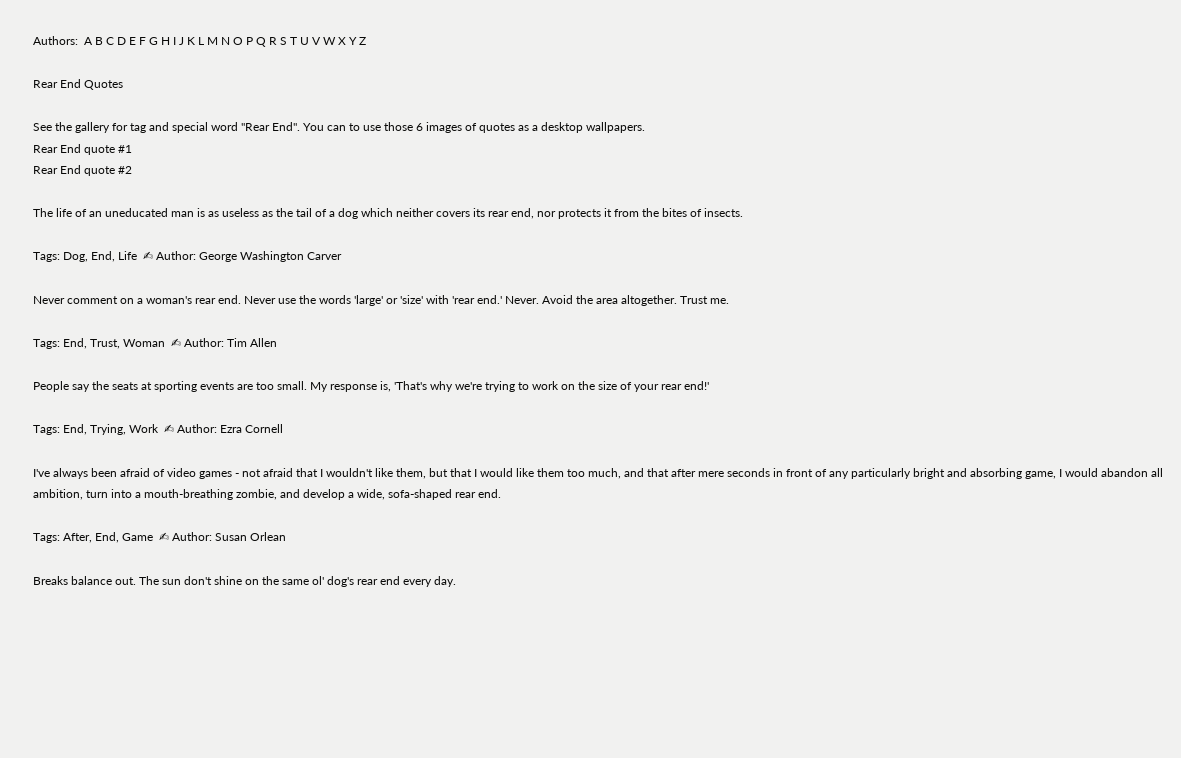Authors:  A B C D E F G H I J K L M N O P Q R S T U V W X Y Z

Rear End Quotes

See the gallery for tag and special word "Rear End". You can to use those 6 images of quotes as a desktop wallpapers.
Rear End quote #1
Rear End quote #2

The life of an uneducated man is as useless as the tail of a dog which neither covers its rear end, nor protects it from the bites of insects.

Tags: Dog, End, Life  ✍ Author: George Washington Carver

Never comment on a woman's rear end. Never use the words 'large' or 'size' with 'rear end.' Never. Avoid the area altogether. Trust me.

Tags: End, Trust, Woman  ✍ Author: Tim Allen

People say the seats at sporting events are too small. My response is, 'That's why we're trying to work on the size of your rear end!'

Tags: End, Trying, Work  ✍ Author: Ezra Cornell

I've always been afraid of video games - not afraid that I wouldn't like them, but that I would like them too much, and that after mere seconds in front of any particularly bright and absorbing game, I would abandon all ambition, turn into a mouth-breathing zombie, and develop a wide, sofa-shaped rear end.

Tags: After, End, Game  ✍ Author: Susan Orlean

Breaks balance out. The sun don't shine on the same ol' dog's rear end every day.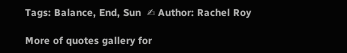Tags: Balance, End, Sun  ✍ Author: Rachel Roy

More of quotes gallery for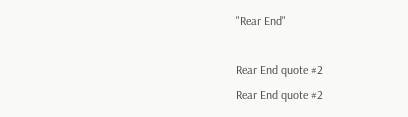"Rear End"

Rear End quote #2
Rear End quote #2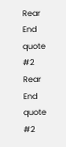Rear End quote #2
Rear End quote #2